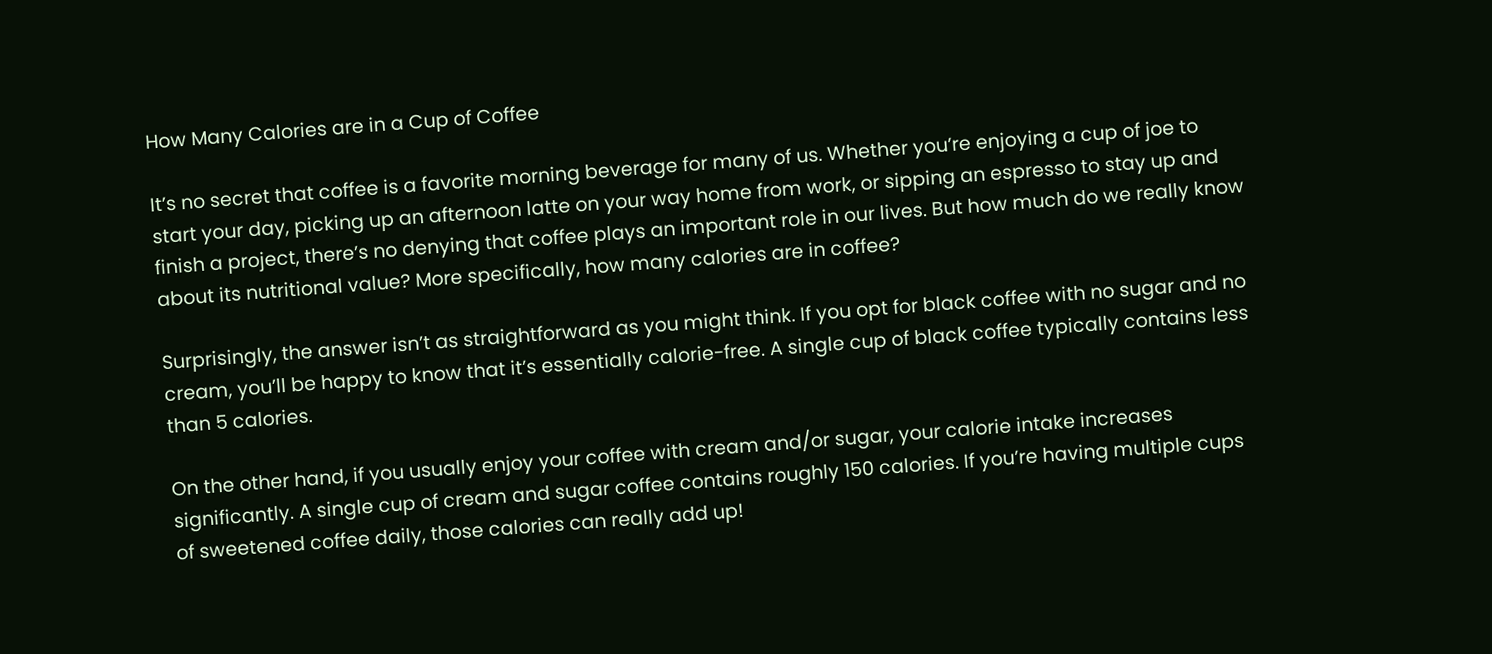How Many Calories are in a Cup of Coffee

It’s no secret that coffee is a favorite morning beverage for many of us. Whether you’re enjoying a cup of joe to start your day, picking up an afternoon latte on your way home from work, or sipping an espresso to stay up and finish a project, there’s no denying that coffee plays an important role in our lives. But how much do we really know about its nutritional value? More specifically, how many calories are in coffee?

Surprisingly, the answer isn’t as straightforward as you might think. If you opt for black coffee with no sugar and no cream, you’ll be happy to know that it’s essentially calorie-free. A single cup of black coffee typically contains less than 5 calories.

On the other hand, if you usually enjoy your coffee with cream and/or sugar, your calorie intake increases significantly. A single cup of cream and sugar coffee contains roughly 150 calories. If you’re having multiple cups of sweetened coffee daily, those calories can really add up!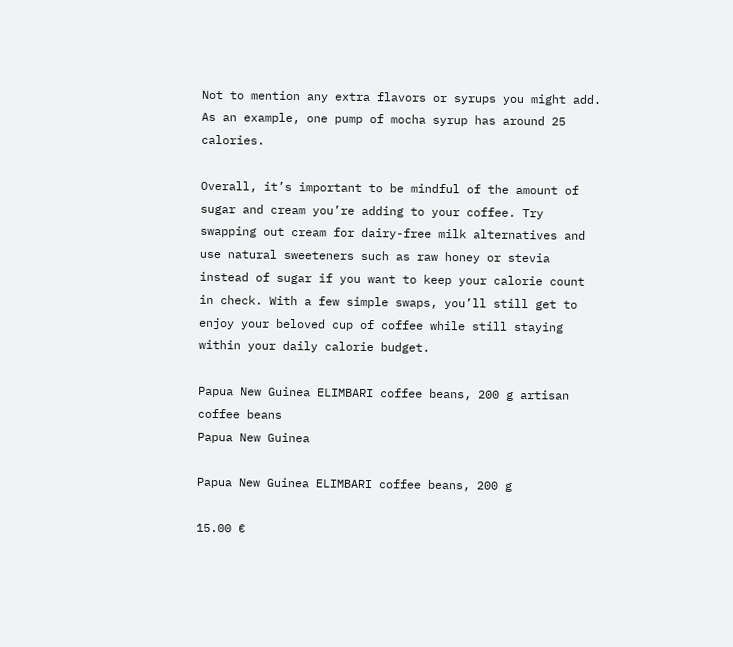Not to mention any extra flavors or syrups you might add. As an example, one pump of mocha syrup has around 25 calories.

Overall, it’s important to be mindful of the amount of sugar and cream you’re adding to your coffee. Try swapping out cream for dairy-free milk alternatives and use natural sweeteners such as raw honey or stevia instead of sugar if you want to keep your calorie count in check. With a few simple swaps, you’ll still get to enjoy your beloved cup of coffee while still staying within your daily calorie budget.

Papua New Guinea ELIMBARI coffee beans, 200 g artisan coffee beans
Papua New Guinea

Papua New Guinea ELIMBARI coffee beans, 200 g

15.00 €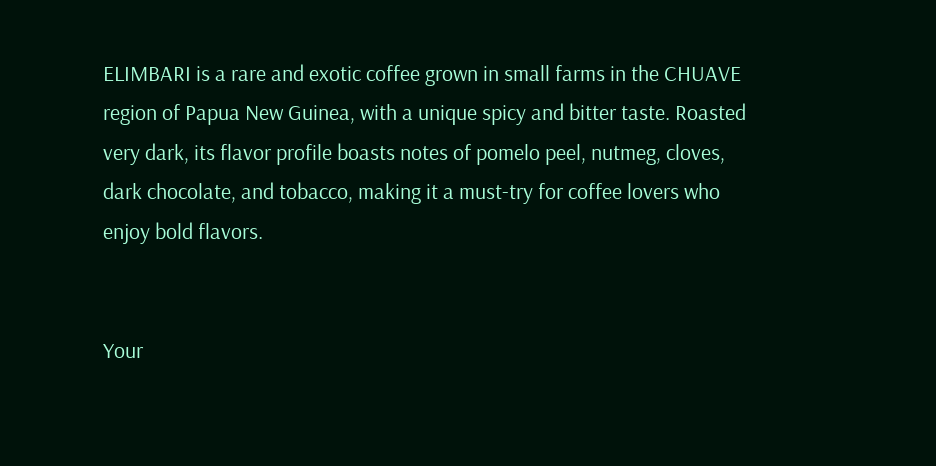ELIMBARI is a rare and exotic coffee grown in small farms in the CHUAVE region of Papua New Guinea, with a unique spicy and bitter taste. Roasted very dark, its flavor profile boasts notes of pomelo peel, nutmeg, cloves, dark chocolate, and tobacco, making it a must-try for coffee lovers who enjoy bold flavors.


Your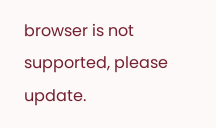browser is not supported, please update.